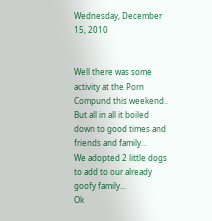Wednesday, December 15, 2010


Well there was some activity at the Porn Compund this weekend..
But all in all it boiled down to good times and friends and family...
We adopted 2 little dogs to add to our already goofy family...
Ok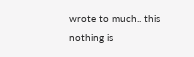wrote to much.. this nothing is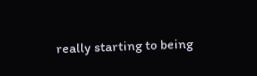really starting to being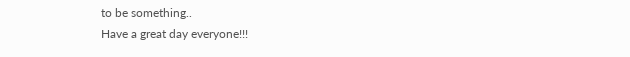to be something..
Have a great day everyone!!!